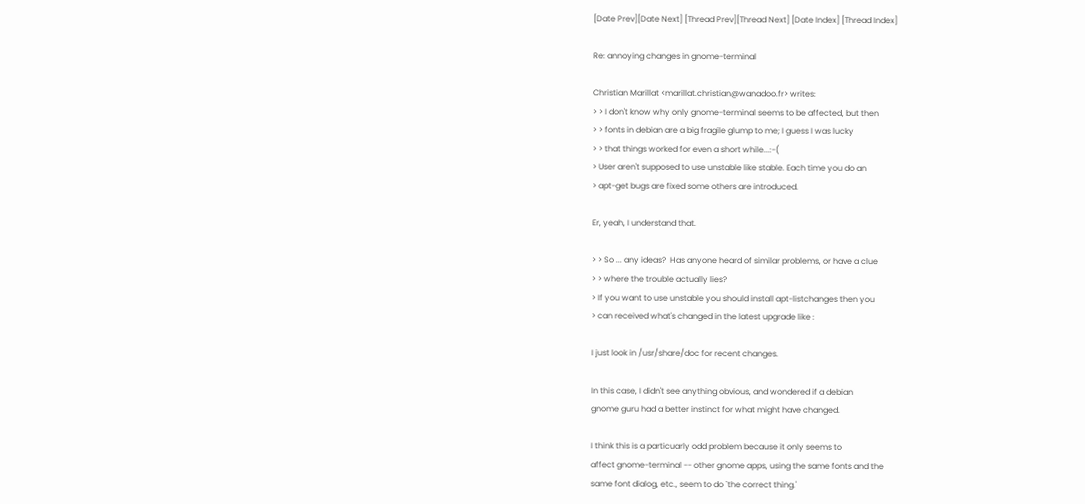[Date Prev][Date Next] [Thread Prev][Thread Next] [Date Index] [Thread Index]

Re: annoying changes in gnome-terminal

Christian Marillat <marillat.christian@wanadoo.fr> writes:
> > I don't know why only gnome-terminal seems to be affected, but then
> > fonts in debian are a big fragile glump to me; I guess I was lucky
> > that things worked for even a short while...:-(
> User aren't supposed to use unstable like stable. Each time you do an
> apt-get bugs are fixed some others are introduced.

Er, yeah, I understand that.

> > So ... any ideas?  Has anyone heard of similar problems, or have a clue
> > where the trouble actually lies?
> If you want to use unstable you should install apt-listchanges then you
> can received what's changed in the latest upgrade like :

I just look in /usr/share/doc for recent changes.

In this case, I didn't see anything obvious, and wondered if a debian
gnome guru had a better instinct for what might have changed.

I think this is a particuarly odd problem because it only seems to
affect gnome-terminal -- other gnome apps, using the same fonts and the
same font dialog, etc., seem to do `the correct thing.'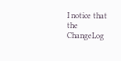I notice that the ChangeLog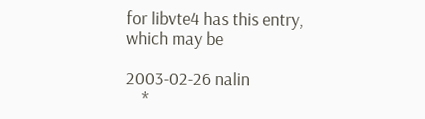for libvte4 has this entry, which may be

2003-02-26 nalin
    *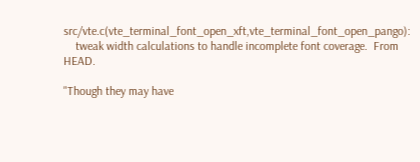src/vte.c(vte_terminal_font_open_xft,vte_terminal_font_open_pango):
    tweak width calculations to handle incomplete font coverage.  From HEAD.

"Though they may have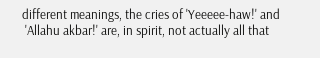different meanings, the cries of 'Yeeeee-haw!' and
 'Allahu akbar!' are, in spirit, not actually all that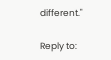different."

Reply to: